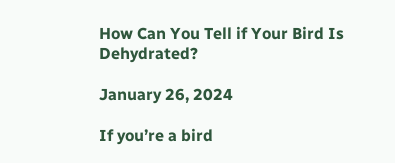How Can You Tell if Your Bird Is Dehydrated?

January 26, 2024

If you’re a bird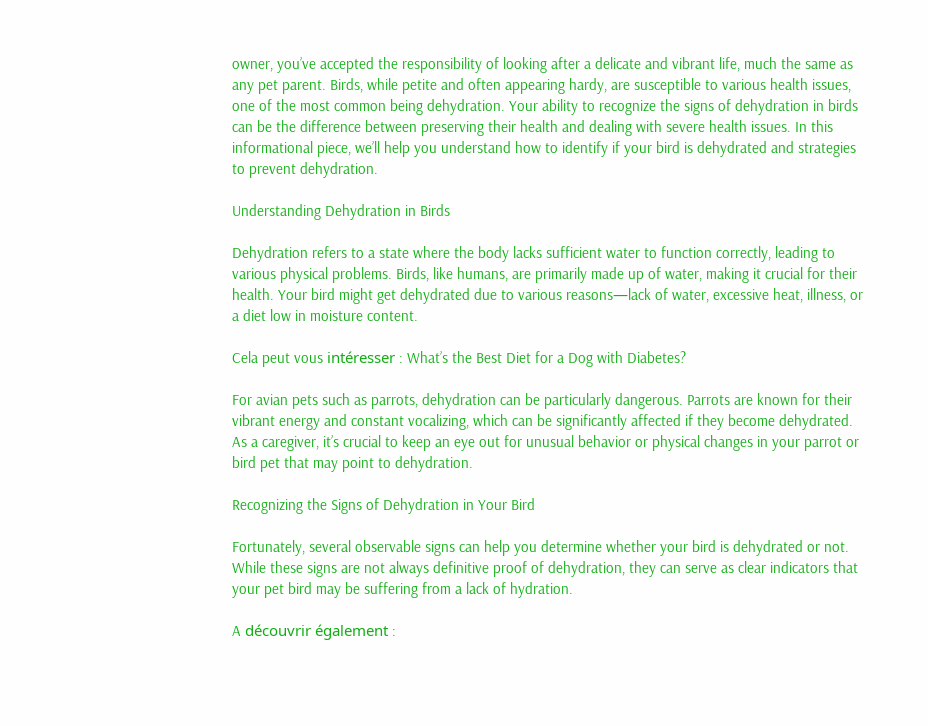owner, you’ve accepted the responsibility of looking after a delicate and vibrant life, much the same as any pet parent. Birds, while petite and often appearing hardy, are susceptible to various health issues, one of the most common being dehydration. Your ability to recognize the signs of dehydration in birds can be the difference between preserving their health and dealing with severe health issues. In this informational piece, we’ll help you understand how to identify if your bird is dehydrated and strategies to prevent dehydration.

Understanding Dehydration in Birds

Dehydration refers to a state where the body lacks sufficient water to function correctly, leading to various physical problems. Birds, like humans, are primarily made up of water, making it crucial for their health. Your bird might get dehydrated due to various reasons—lack of water, excessive heat, illness, or a diet low in moisture content.

Cela peut vous intéresser : What’s the Best Diet for a Dog with Diabetes?

For avian pets such as parrots, dehydration can be particularly dangerous. Parrots are known for their vibrant energy and constant vocalizing, which can be significantly affected if they become dehydrated. As a caregiver, it’s crucial to keep an eye out for unusual behavior or physical changes in your parrot or bird pet that may point to dehydration.

Recognizing the Signs of Dehydration in Your Bird

Fortunately, several observable signs can help you determine whether your bird is dehydrated or not. While these signs are not always definitive proof of dehydration, they can serve as clear indicators that your pet bird may be suffering from a lack of hydration.

A découvrir également :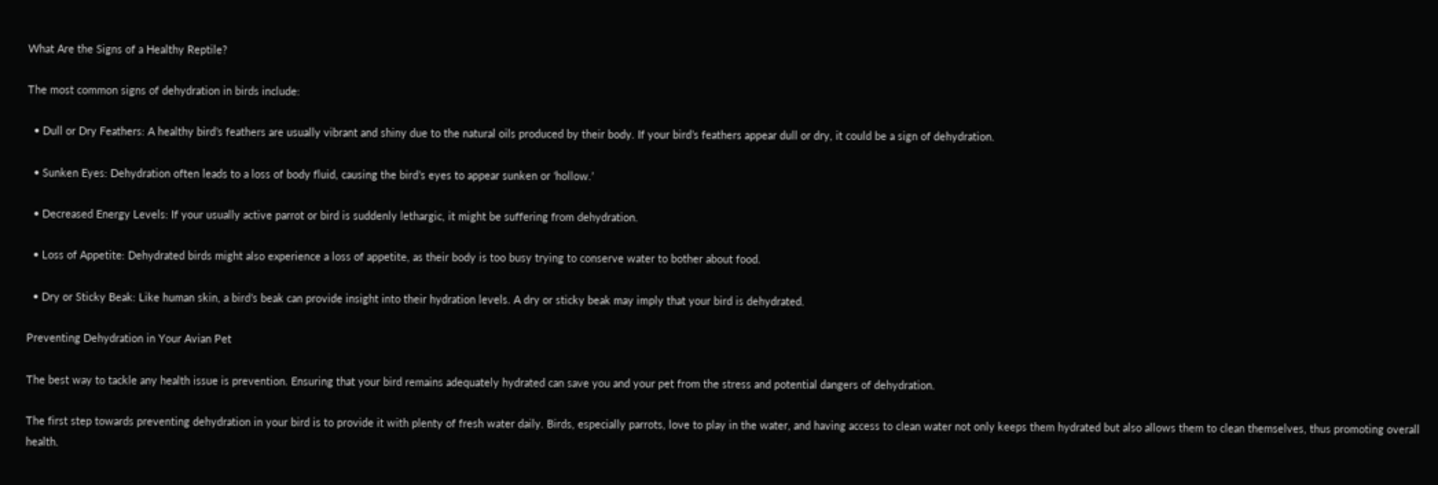What Are the Signs of a Healthy Reptile?

The most common signs of dehydration in birds include:

  • Dull or Dry Feathers: A healthy bird’s feathers are usually vibrant and shiny due to the natural oils produced by their body. If your bird’s feathers appear dull or dry, it could be a sign of dehydration.

  • Sunken Eyes: Dehydration often leads to a loss of body fluid, causing the bird’s eyes to appear sunken or ‘hollow.’

  • Decreased Energy Levels: If your usually active parrot or bird is suddenly lethargic, it might be suffering from dehydration.

  • Loss of Appetite: Dehydrated birds might also experience a loss of appetite, as their body is too busy trying to conserve water to bother about food.

  • Dry or Sticky Beak: Like human skin, a bird’s beak can provide insight into their hydration levels. A dry or sticky beak may imply that your bird is dehydrated.

Preventing Dehydration in Your Avian Pet

The best way to tackle any health issue is prevention. Ensuring that your bird remains adequately hydrated can save you and your pet from the stress and potential dangers of dehydration.

The first step towards preventing dehydration in your bird is to provide it with plenty of fresh water daily. Birds, especially parrots, love to play in the water, and having access to clean water not only keeps them hydrated but also allows them to clean themselves, thus promoting overall health.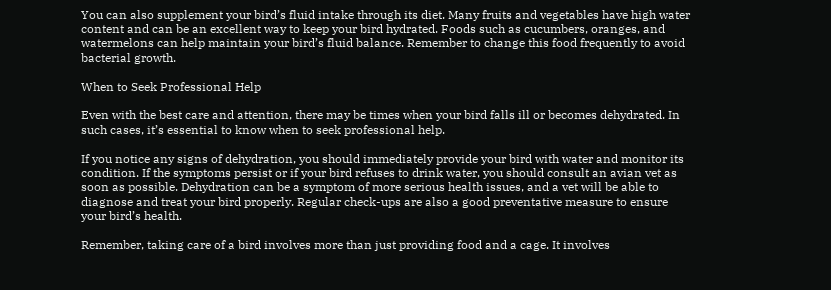You can also supplement your bird’s fluid intake through its diet. Many fruits and vegetables have high water content and can be an excellent way to keep your bird hydrated. Foods such as cucumbers, oranges, and watermelons can help maintain your bird’s fluid balance. Remember to change this food frequently to avoid bacterial growth.

When to Seek Professional Help

Even with the best care and attention, there may be times when your bird falls ill or becomes dehydrated. In such cases, it’s essential to know when to seek professional help.

If you notice any signs of dehydration, you should immediately provide your bird with water and monitor its condition. If the symptoms persist or if your bird refuses to drink water, you should consult an avian vet as soon as possible. Dehydration can be a symptom of more serious health issues, and a vet will be able to diagnose and treat your bird properly. Regular check-ups are also a good preventative measure to ensure your bird’s health.

Remember, taking care of a bird involves more than just providing food and a cage. It involves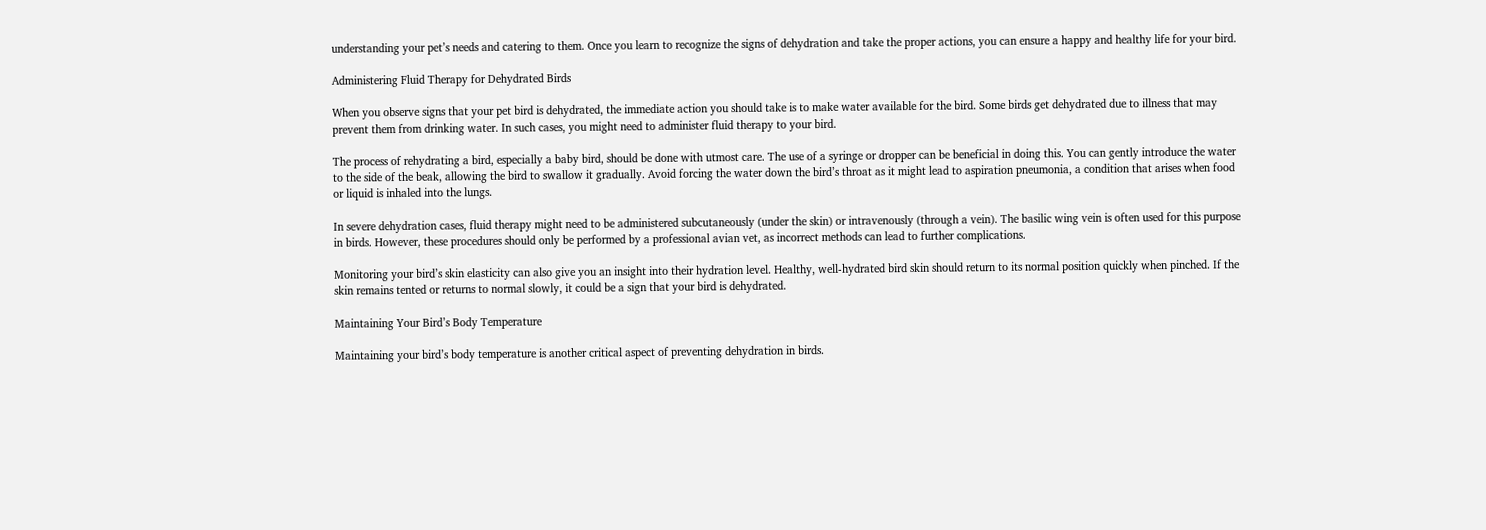understanding your pet’s needs and catering to them. Once you learn to recognize the signs of dehydration and take the proper actions, you can ensure a happy and healthy life for your bird.

Administering Fluid Therapy for Dehydrated Birds

When you observe signs that your pet bird is dehydrated, the immediate action you should take is to make water available for the bird. Some birds get dehydrated due to illness that may prevent them from drinking water. In such cases, you might need to administer fluid therapy to your bird.

The process of rehydrating a bird, especially a baby bird, should be done with utmost care. The use of a syringe or dropper can be beneficial in doing this. You can gently introduce the water to the side of the beak, allowing the bird to swallow it gradually. Avoid forcing the water down the bird’s throat as it might lead to aspiration pneumonia, a condition that arises when food or liquid is inhaled into the lungs.

In severe dehydration cases, fluid therapy might need to be administered subcutaneously (under the skin) or intravenously (through a vein). The basilic wing vein is often used for this purpose in birds. However, these procedures should only be performed by a professional avian vet, as incorrect methods can lead to further complications.

Monitoring your bird’s skin elasticity can also give you an insight into their hydration level. Healthy, well-hydrated bird skin should return to its normal position quickly when pinched. If the skin remains tented or returns to normal slowly, it could be a sign that your bird is dehydrated.

Maintaining Your Bird’s Body Temperature

Maintaining your bird’s body temperature is another critical aspect of preventing dehydration in birds.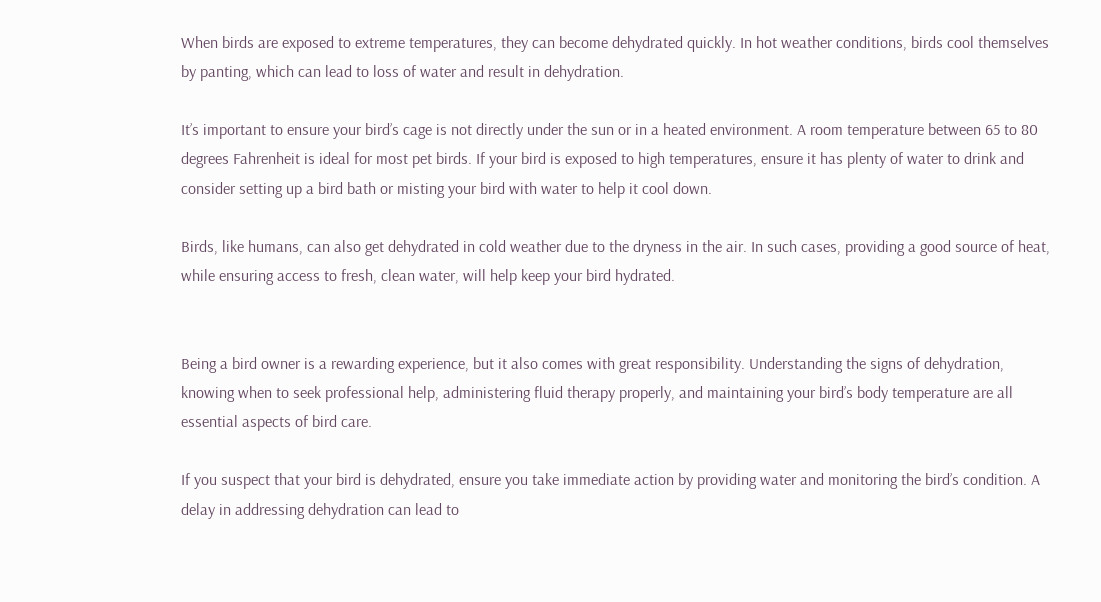When birds are exposed to extreme temperatures, they can become dehydrated quickly. In hot weather conditions, birds cool themselves by panting, which can lead to loss of water and result in dehydration.

It’s important to ensure your bird’s cage is not directly under the sun or in a heated environment. A room temperature between 65 to 80 degrees Fahrenheit is ideal for most pet birds. If your bird is exposed to high temperatures, ensure it has plenty of water to drink and consider setting up a bird bath or misting your bird with water to help it cool down.

Birds, like humans, can also get dehydrated in cold weather due to the dryness in the air. In such cases, providing a good source of heat, while ensuring access to fresh, clean water, will help keep your bird hydrated.


Being a bird owner is a rewarding experience, but it also comes with great responsibility. Understanding the signs of dehydration, knowing when to seek professional help, administering fluid therapy properly, and maintaining your bird’s body temperature are all essential aspects of bird care.

If you suspect that your bird is dehydrated, ensure you take immediate action by providing water and monitoring the bird’s condition. A delay in addressing dehydration can lead to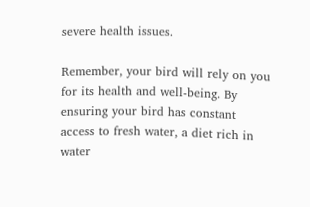severe health issues.

Remember, your bird will rely on you for its health and well-being. By ensuring your bird has constant access to fresh water, a diet rich in water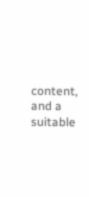content, and a suitable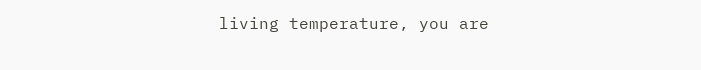living temperature, you are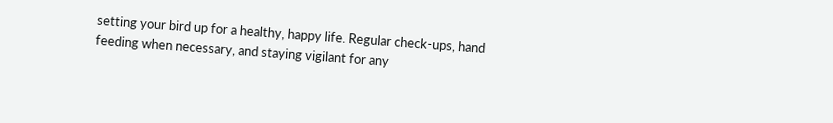setting your bird up for a healthy, happy life. Regular check-ups, hand feeding when necessary, and staying vigilant for any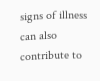signs of illness can also contribute to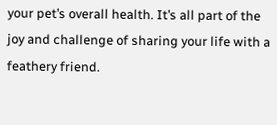your pet’s overall health. It’s all part of the joy and challenge of sharing your life with a feathery friend.